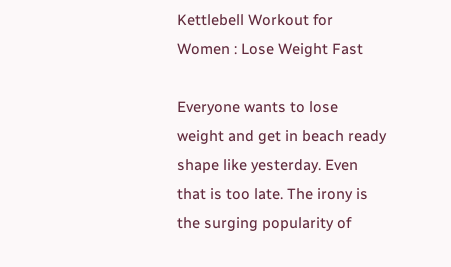Kettlebell Workout for Women : Lose Weight Fast

Everyone wants to lose weight and get in beach ready shape like yesterday. Even that is too late. The irony is the surging popularity of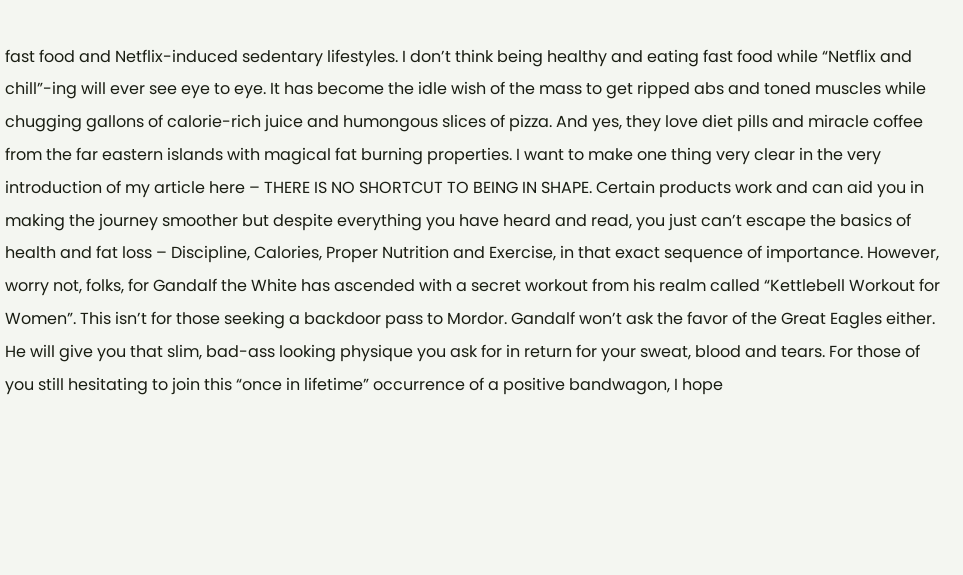fast food and Netflix-induced sedentary lifestyles. I don’t think being healthy and eating fast food while “Netflix and chill”-ing will ever see eye to eye. It has become the idle wish of the mass to get ripped abs and toned muscles while chugging gallons of calorie-rich juice and humongous slices of pizza. And yes, they love diet pills and miracle coffee from the far eastern islands with magical fat burning properties. I want to make one thing very clear in the very introduction of my article here – THERE IS NO SHORTCUT TO BEING IN SHAPE. Certain products work and can aid you in making the journey smoother but despite everything you have heard and read, you just can’t escape the basics of health and fat loss – Discipline, Calories, Proper Nutrition and Exercise, in that exact sequence of importance. However, worry not, folks, for Gandalf the White has ascended with a secret workout from his realm called “Kettlebell Workout for Women”. This isn’t for those seeking a backdoor pass to Mordor. Gandalf won’t ask the favor of the Great Eagles either. He will give you that slim, bad-ass looking physique you ask for in return for your sweat, blood and tears. For those of you still hesitating to join this “once in lifetime” occurrence of a positive bandwagon, I hope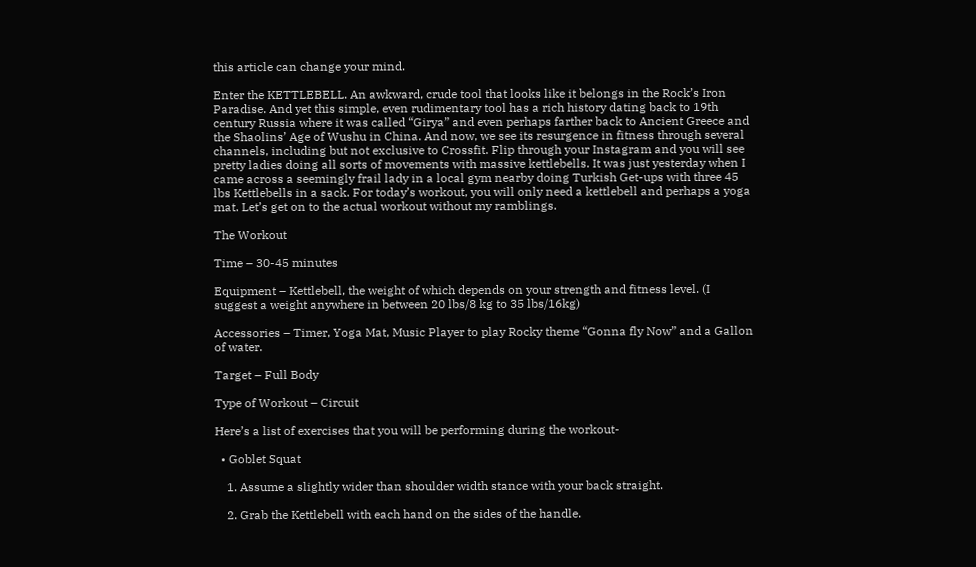this article can change your mind.

Enter the KETTLEBELL. An awkward, crude tool that looks like it belongs in the Rock’s Iron Paradise. And yet this simple, even rudimentary tool has a rich history dating back to 19th century Russia where it was called “Girya” and even perhaps farther back to Ancient Greece and the Shaolins’ Age of Wushu in China. And now, we see its resurgence in fitness through several channels, including but not exclusive to Crossfit. Flip through your Instagram and you will see pretty ladies doing all sorts of movements with massive kettlebells. It was just yesterday when I came across a seemingly frail lady in a local gym nearby doing Turkish Get-ups with three 45 lbs Kettlebells in a sack. For today’s workout, you will only need a kettlebell and perhaps a yoga mat. Let’s get on to the actual workout without my ramblings.

The Workout

Time – 30-45 minutes

Equipment – Kettlebell, the weight of which depends on your strength and fitness level. (I suggest a weight anywhere in between 20 lbs/8 kg to 35 lbs/16kg)

Accessories – Timer, Yoga Mat, Music Player to play Rocky theme “Gonna fly Now” and a Gallon of water.

Target – Full Body

Type of Workout – Circuit

Here’s a list of exercises that you will be performing during the workout-

  • Goblet Squat

    1. Assume a slightly wider than shoulder width stance with your back straight.

    2. Grab the Kettlebell with each hand on the sides of the handle.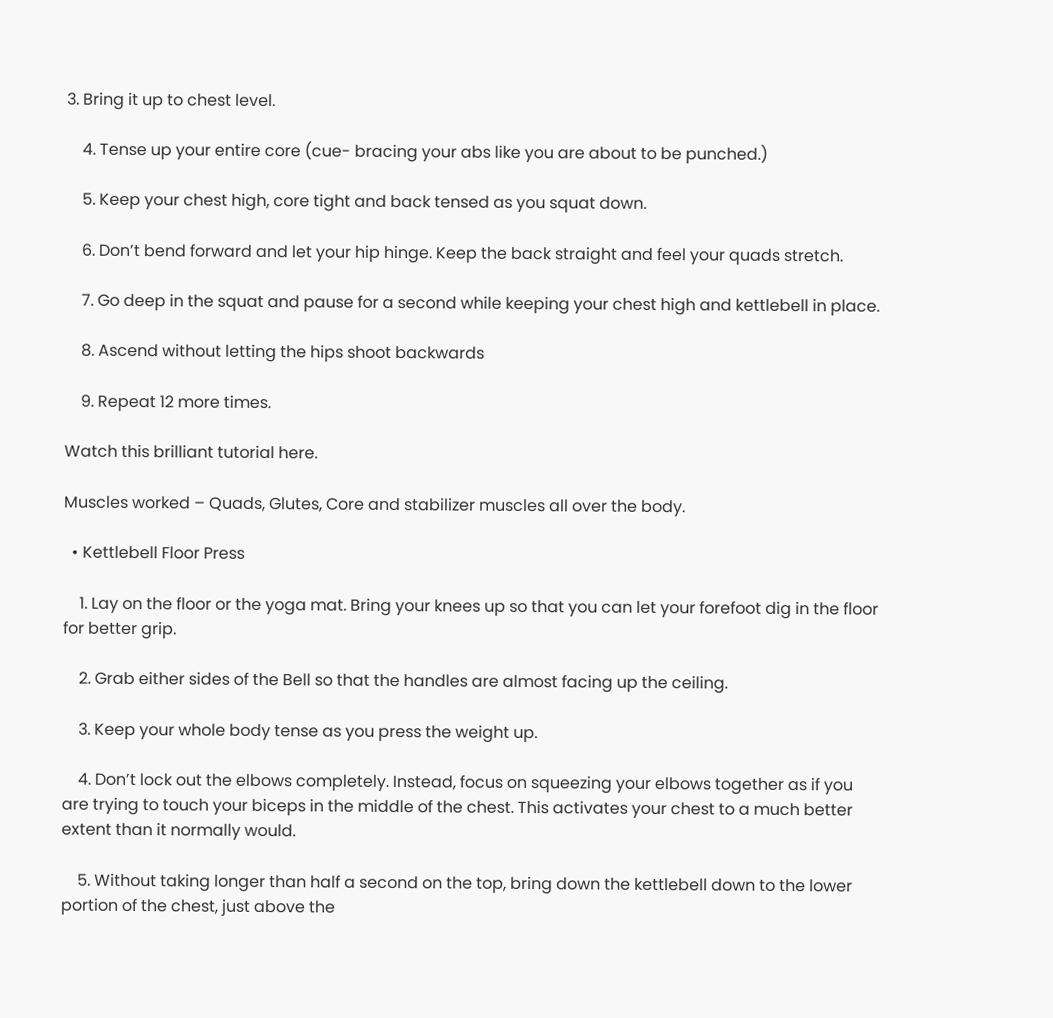3. Bring it up to chest level.

    4. Tense up your entire core (cue- bracing your abs like you are about to be punched.)

    5. Keep your chest high, core tight and back tensed as you squat down.

    6. Don’t bend forward and let your hip hinge. Keep the back straight and feel your quads stretch.

    7. Go deep in the squat and pause for a second while keeping your chest high and kettlebell in place.

    8. Ascend without letting the hips shoot backwards

    9. Repeat 12 more times.

Watch this brilliant tutorial here.

Muscles worked – Quads, Glutes, Core and stabilizer muscles all over the body.

  • Kettlebell Floor Press

    1. Lay on the floor or the yoga mat. Bring your knees up so that you can let your forefoot dig in the floor for better grip.

    2. Grab either sides of the Bell so that the handles are almost facing up the ceiling.

    3. Keep your whole body tense as you press the weight up.

    4. Don’t lock out the elbows completely. Instead, focus on squeezing your elbows together as if you are trying to touch your biceps in the middle of the chest. This activates your chest to a much better extent than it normally would.

    5. Without taking longer than half a second on the top, bring down the kettlebell down to the lower portion of the chest, just above the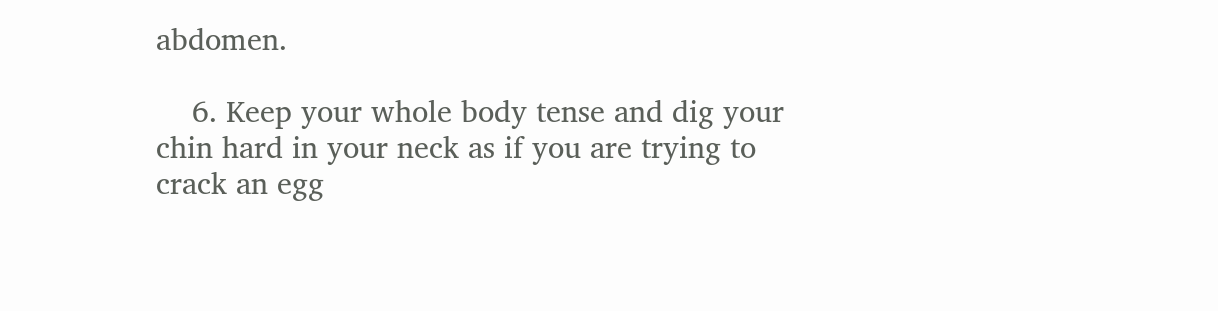abdomen.

    6. Keep your whole body tense and dig your chin hard in your neck as if you are trying to crack an egg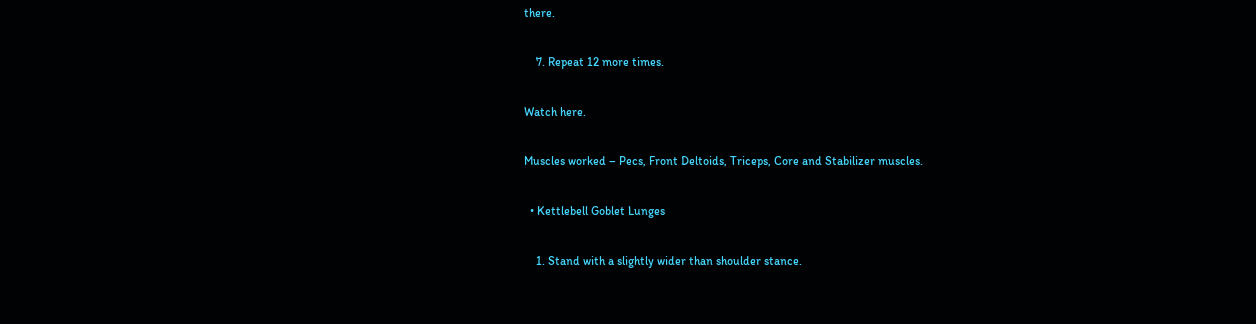there.

    7. Repeat 12 more times.

Watch here.

Muscles worked – Pecs, Front Deltoids, Triceps, Core and Stabilizer muscles.

  • Kettlebell Goblet Lunges

    1. Stand with a slightly wider than shoulder stance.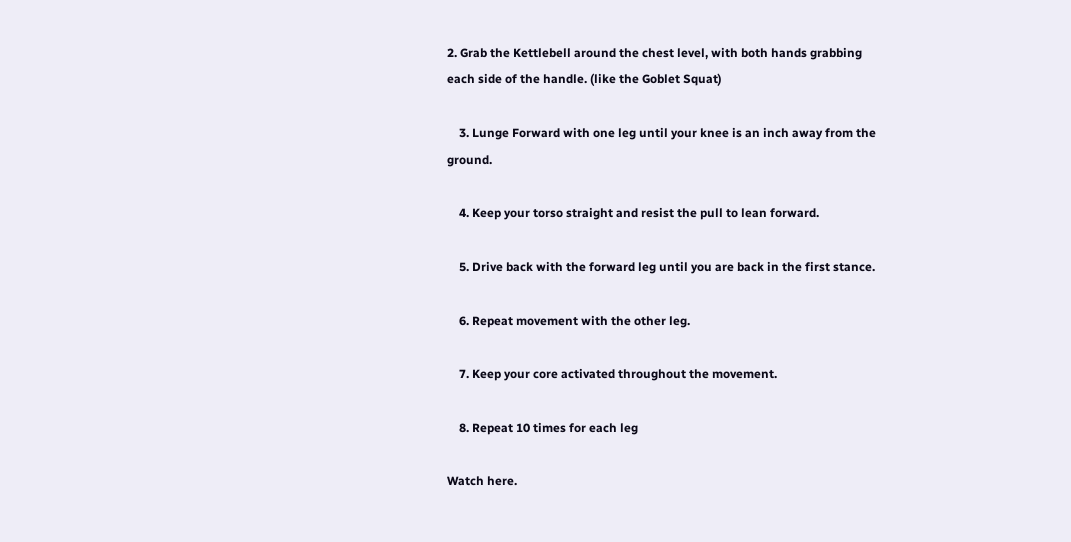2. Grab the Kettlebell around the chest level, with both hands grabbing each side of the handle. (like the Goblet Squat)

    3. Lunge Forward with one leg until your knee is an inch away from the ground.

    4. Keep your torso straight and resist the pull to lean forward.

    5. Drive back with the forward leg until you are back in the first stance.

    6. Repeat movement with the other leg.

    7. Keep your core activated throughout the movement.

    8. Repeat 10 times for each leg

Watch here.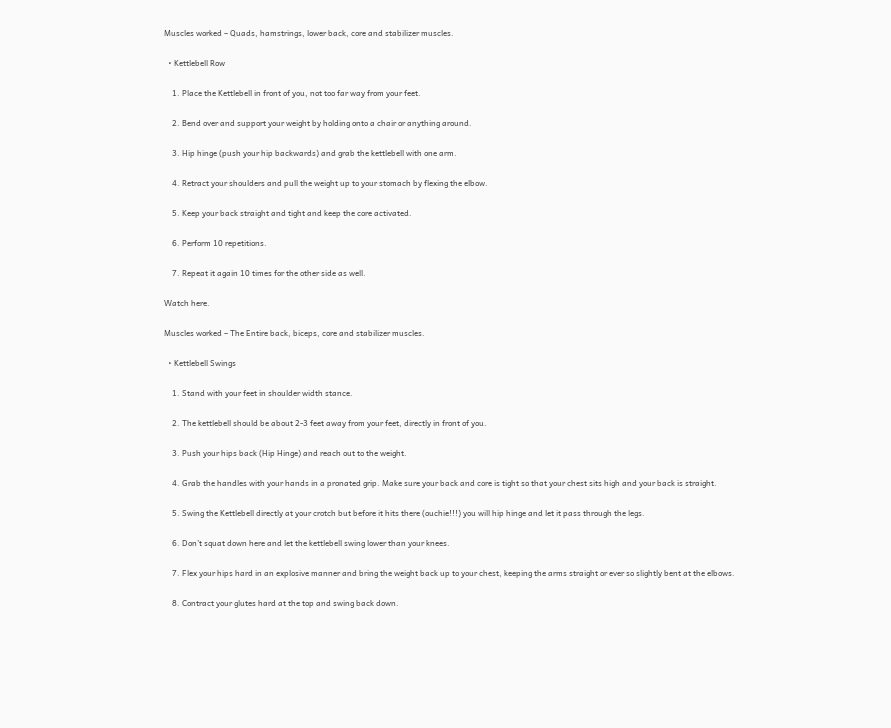Muscles worked – Quads, hamstrings, lower back, core and stabilizer muscles.

  • Kettlebell Row

    1. Place the Kettlebell in front of you, not too far way from your feet.

    2. Bend over and support your weight by holding onto a chair or anything around.

    3. Hip hinge (push your hip backwards) and grab the kettlebell with one arm.

    4. Retract your shoulders and pull the weight up to your stomach by flexing the elbow.

    5. Keep your back straight and tight and keep the core activated.

    6. Perform 10 repetitions.

    7. Repeat it again 10 times for the other side as well.

Watch here.

Muscles worked – The Entire back, biceps, core and stabilizer muscles.

  • Kettlebell Swings

    1. Stand with your feet in shoulder width stance.

    2. The kettlebell should be about 2-3 feet away from your feet, directly in front of you.

    3. Push your hips back (Hip Hinge) and reach out to the weight.

    4. Grab the handles with your hands in a pronated grip. Make sure your back and core is tight so that your chest sits high and your back is straight.

    5. Swing the Kettlebell directly at your crotch but before it hits there (ouchie!!!) you will hip hinge and let it pass through the legs.

    6. Don’t squat down here and let the kettlebell swing lower than your knees.

    7. Flex your hips hard in an explosive manner and bring the weight back up to your chest, keeping the arms straight or ever so slightly bent at the elbows.

    8. Contract your glutes hard at the top and swing back down.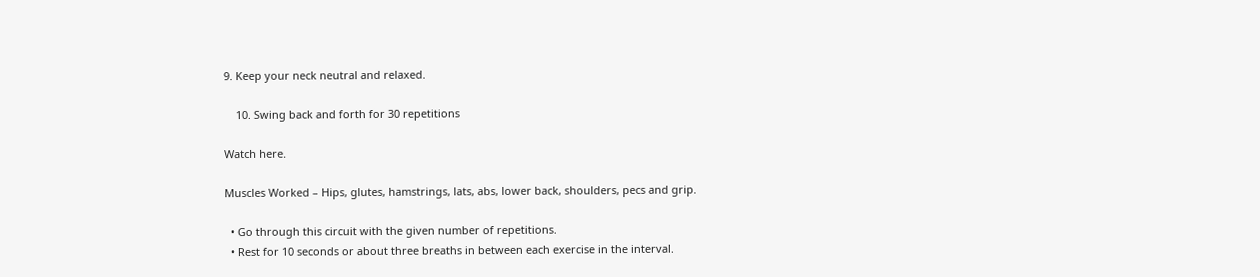9. Keep your neck neutral and relaxed.

    10. Swing back and forth for 30 repetitions

Watch here.

Muscles Worked – Hips, glutes, hamstrings, lats, abs, lower back, shoulders, pecs and grip.

  • Go through this circuit with the given number of repetitions.
  • Rest for 10 seconds or about three breaths in between each exercise in the interval.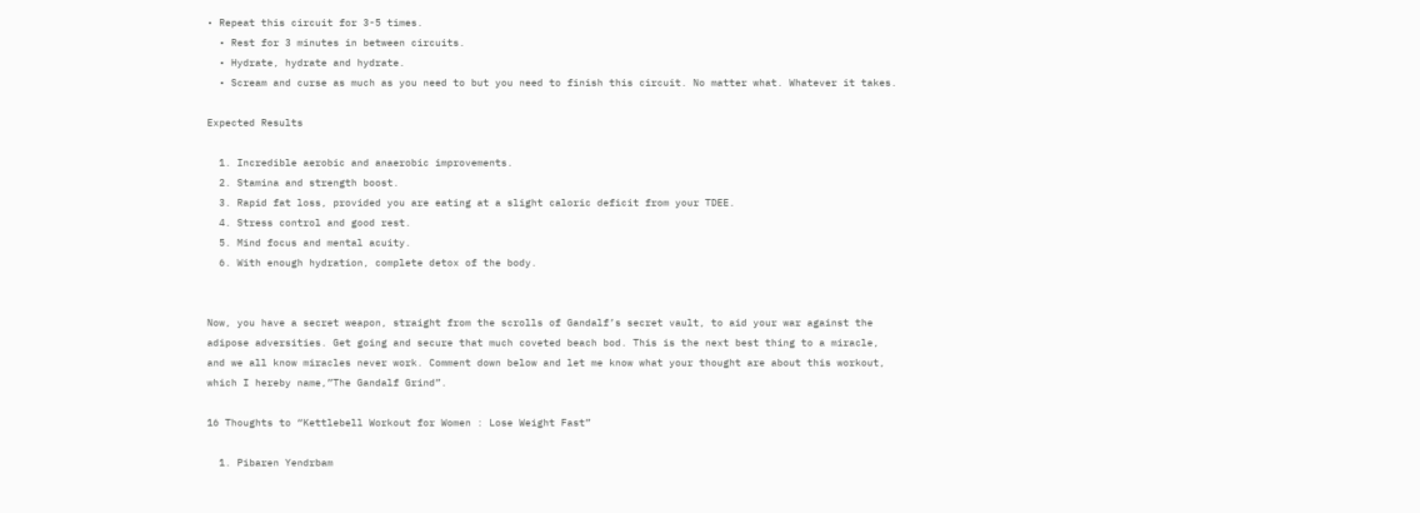• Repeat this circuit for 3-5 times.
  • Rest for 3 minutes in between circuits.
  • Hydrate, hydrate and hydrate.
  • Scream and curse as much as you need to but you need to finish this circuit. No matter what. Whatever it takes.

Expected Results

  1. Incredible aerobic and anaerobic improvements.
  2. Stamina and strength boost.
  3. Rapid fat loss, provided you are eating at a slight caloric deficit from your TDEE.
  4. Stress control and good rest.
  5. Mind focus and mental acuity.
  6. With enough hydration, complete detox of the body.


Now, you have a secret weapon, straight from the scrolls of Gandalf’s secret vault, to aid your war against the adipose adversities. Get going and secure that much coveted beach bod. This is the next best thing to a miracle, and we all know miracles never work. Comment down below and let me know what your thought are about this workout, which I hereby name,”The Gandalf Grind”.

16 Thoughts to “Kettlebell Workout for Women : Lose Weight Fast”

  1. Pibaren Yendrbam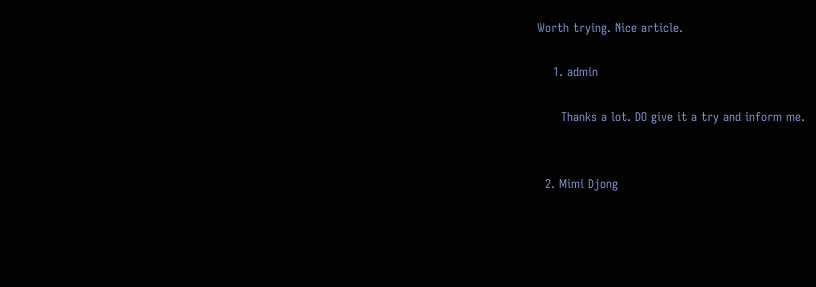Worth trying. Nice article.

    1. admin

      Thanks a lot. DO give it a try and inform me.


  2. Mimi Djong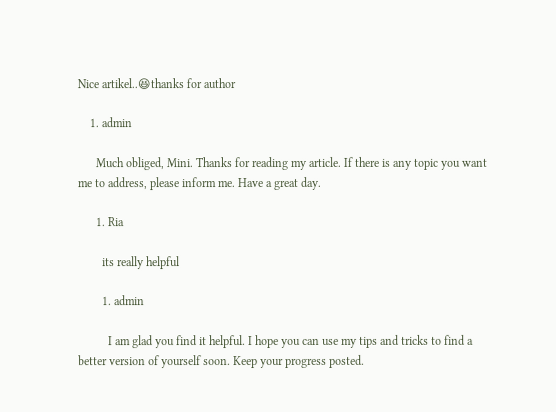Nice artikel..😆thanks for author

    1. admin

      Much obliged, Mini. Thanks for reading my article. If there is any topic you want me to address, please inform me. Have a great day.

      1. Ria

        its really helpful

        1. admin

          I am glad you find it helpful. I hope you can use my tips and tricks to find a better version of yourself soon. Keep your progress posted.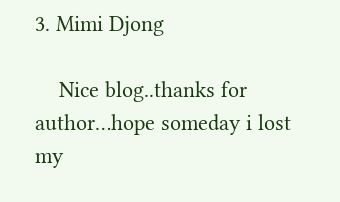3. Mimi Djong

    Nice blog..thanks for author…hope someday i lost my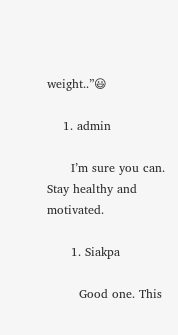weight..”😃

    1. admin

      I’m sure you can. Stay healthy and motivated.

      1. Siakpa

        Good one. This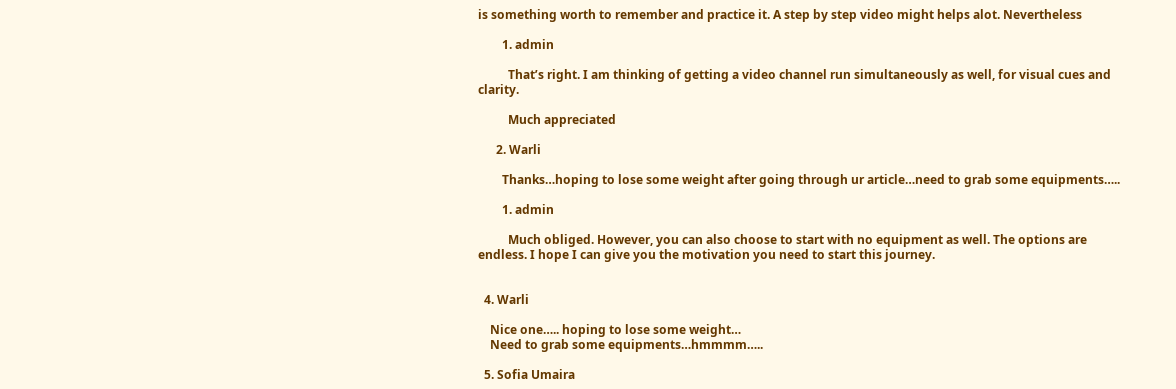is something worth to remember and practice it. A step by step video might helps alot. Nevertheless

        1. admin

          That’s right. I am thinking of getting a video channel run simultaneously as well, for visual cues and clarity.

          Much appreciated

      2. Warli

        Thanks…hoping to lose some weight after going through ur article…need to grab some equipments…..

        1. admin

          Much obliged. However, you can also choose to start with no equipment as well. The options are endless. I hope I can give you the motivation you need to start this journey.


  4. Warli

    Nice one….. hoping to lose some weight…
    Need to grab some equipments…hmmmm…..

  5. Sofia Umaira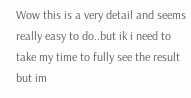Wow this is a very detail and seems really easy to do..but ik i need to take my time to fully see the result but im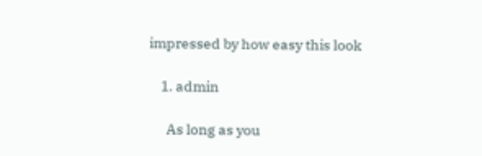impressed by how easy this look

    1. admin

      As long as you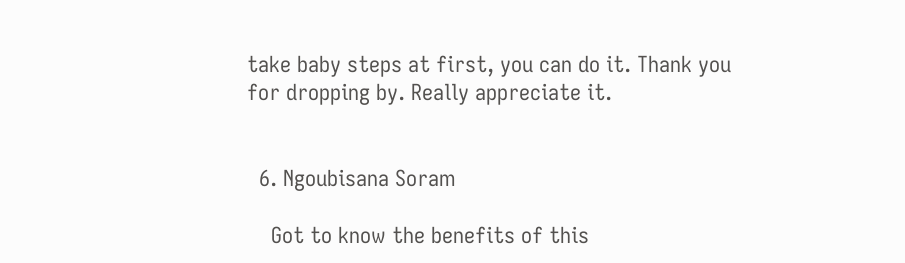take baby steps at first, you can do it. Thank you for dropping by. Really appreciate it.


  6. Ngoubisana Soram

    Got to know the benefits of this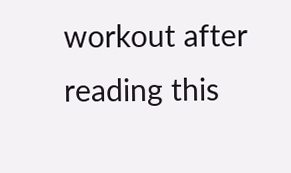workout after reading this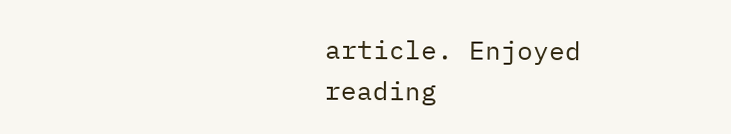article. Enjoyed reading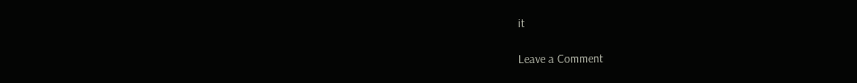it

Leave a Comment